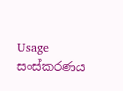Usage සංස්කරණය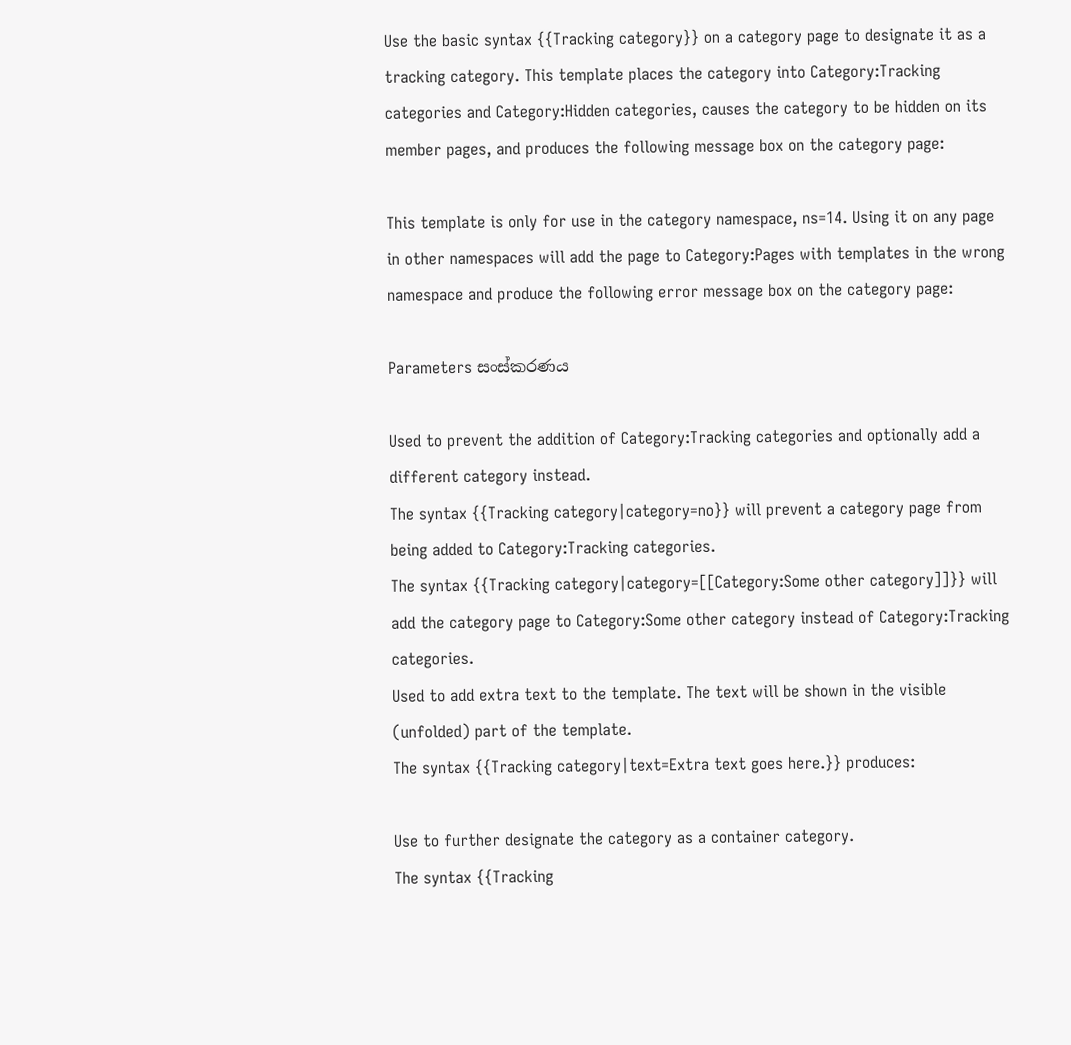Use the basic syntax {{Tracking category}} on a category page to designate it as a tracking category. This template places the category into Category:Tracking categories and Category:Hidden categories, causes the category to be hidden on its member pages, and produces the following message box on the category page:

This template is only for use in the category namespace, ns=14. Using it on any page in other namespaces will add the page to Category:Pages with templates in the wrong namespace and produce the following error message box on the category page:

Parameters සංස්කරණය

Used to prevent the addition of Category:Tracking categories and optionally add a different category instead.
The syntax {{Tracking category|category=no}} will prevent a category page from being added to Category:Tracking categories.
The syntax {{Tracking category|category=[[Category:Some other category]]}} will add the category page to Category:Some other category instead of Category:Tracking categories.
Used to add extra text to the template. The text will be shown in the visible (unfolded) part of the template.
The syntax {{Tracking category|text=Extra text goes here.}} produces:

Use to further designate the category as a container category.
The syntax {{Tracking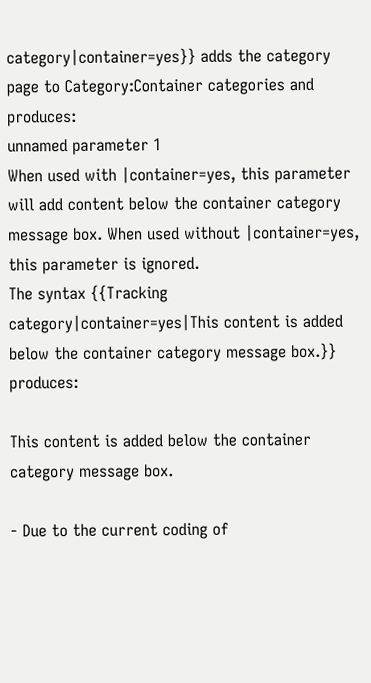category|container=yes}} adds the category page to Category:Container categories and produces:
unnamed parameter 1
When used with |container=yes, this parameter will add content below the container category message box. When used without |container=yes, this parameter is ignored.
The syntax {{Tracking category|container=yes|This content is added below the container category message box.}} produces:

This content is added below the container category message box.

- Due to the current coding of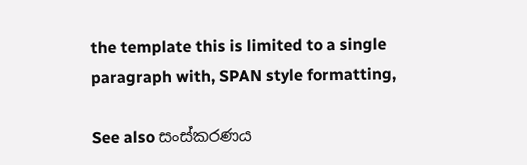the template this is limited to a single paragraph with, SPAN style formatting,

See also සංස්කරණය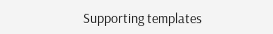Supporting templates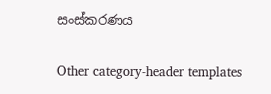සංස්කරණය

Other category-header templates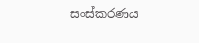සංස්කරණය